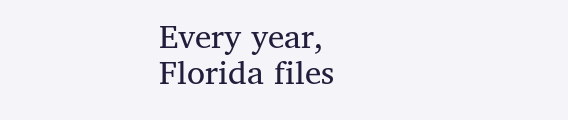Every year, Florida files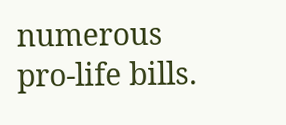numerous pro-life bills.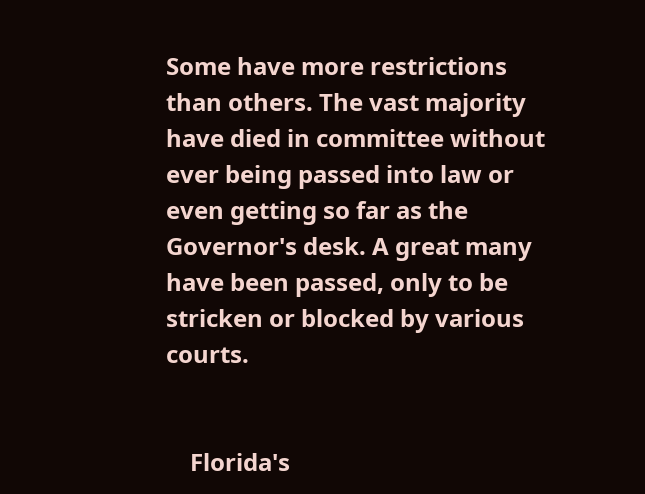Some have more restrictions than others. The vast majority have died in committee without ever being passed into law or even getting so far as the Governor's desk. A great many have been passed, only to be stricken or blocked by various courts.


    Florida's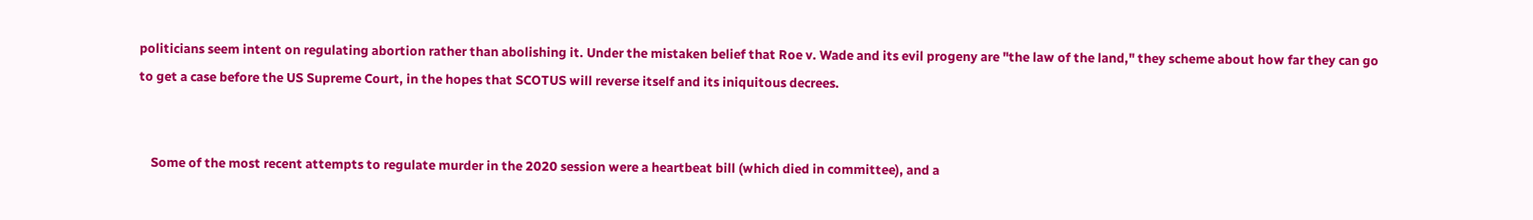politicians seem intent on regulating abortion rather than abolishing it. Under the mistaken belief that Roe v. Wade and its evil progeny are "the law of the land," they scheme about how far they can go to get a case before the US Supreme Court, in the hopes that SCOTUS will reverse itself and its iniquitous decrees.


    Some of the most recent attempts to regulate murder in the 2020 session were a heartbeat bill (which died in committee), and a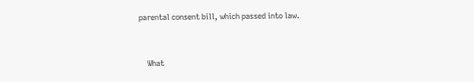parental consent bill, which passed into law.


    What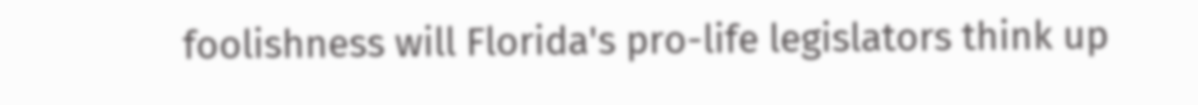foolishness will Florida's pro-life legislators think up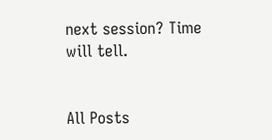next session? Time will tell.


All Posts